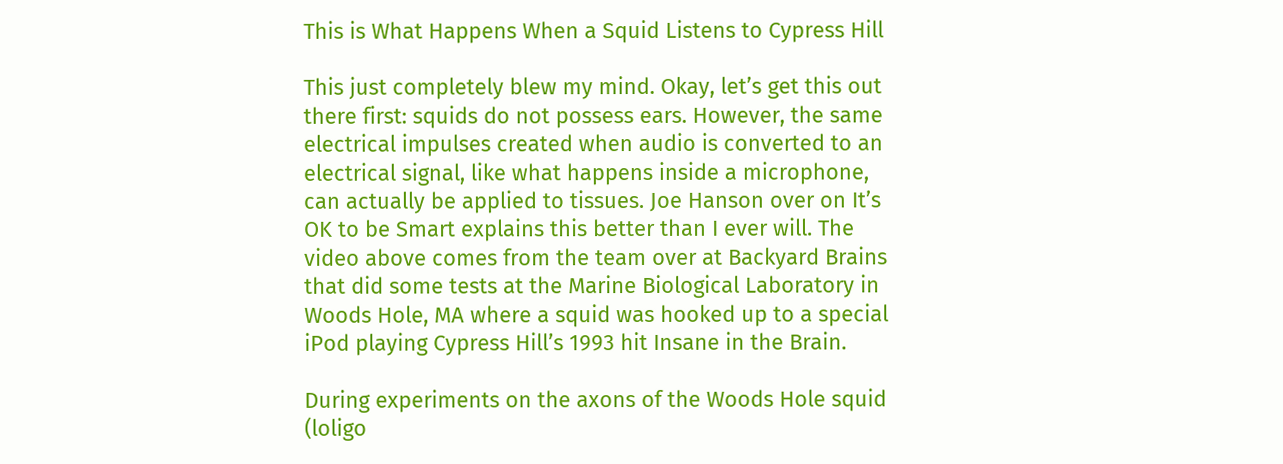This is What Happens When a Squid Listens to Cypress Hill

This just completely blew my mind. Okay, let’s get this out there first: squids do not possess ears. However, the same electrical impulses created when audio is converted to an electrical signal, like what happens inside a microphone, can actually be applied to tissues. Joe Hanson over on It’s OK to be Smart explains this better than I ever will. The video above comes from the team over at Backyard Brains that did some tests at the Marine Biological Laboratory in Woods Hole, MA where a squid was hooked up to a special iPod playing Cypress Hill’s 1993 hit Insane in the Brain.

During experiments on the axons of the Woods Hole squid (loligo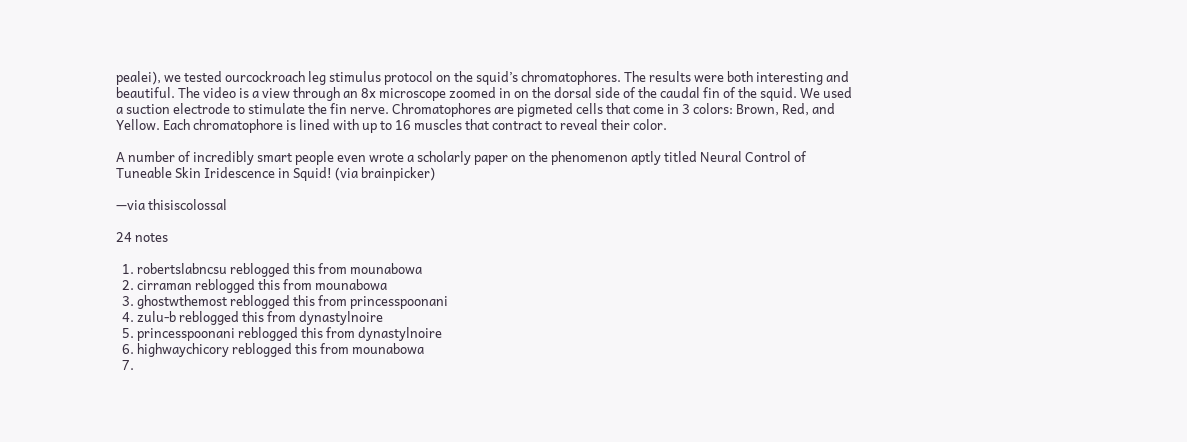pealei), we tested ourcockroach leg stimulus protocol on the squid’s chromatophores. The results were both interesting and beautiful. The video is a view through an 8x microscope zoomed in on the dorsal side of the caudal fin of the squid. We used a suction electrode to stimulate the fin nerve. Chromatophores are pigmeted cells that come in 3 colors: Brown, Red, and Yellow. Each chromatophore is lined with up to 16 muscles that contract to reveal their color.

A number of incredibly smart people even wrote a scholarly paper on the phenomenon aptly titled Neural Control of Tuneable Skin Iridescence in Squid! (via brainpicker)

—via thisiscolossal

24 notes

  1. robertslabncsu reblogged this from mounabowa
  2. cirraman reblogged this from mounabowa
  3. ghostwthemost reblogged this from princesspoonani
  4. zulu-b reblogged this from dynastylnoire
  5. princesspoonani reblogged this from dynastylnoire
  6. highwaychicory reblogged this from mounabowa
  7.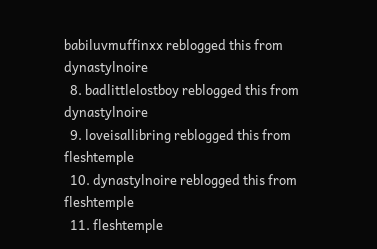babiluvmuffinxx reblogged this from dynastylnoire
  8. badlittlelostboy reblogged this from dynastylnoire
  9. loveisallibring reblogged this from fleshtemple
  10. dynastylnoire reblogged this from fleshtemple
  11. fleshtemple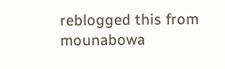reblogged this from mounabowa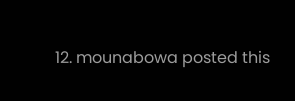12. mounabowa posted this